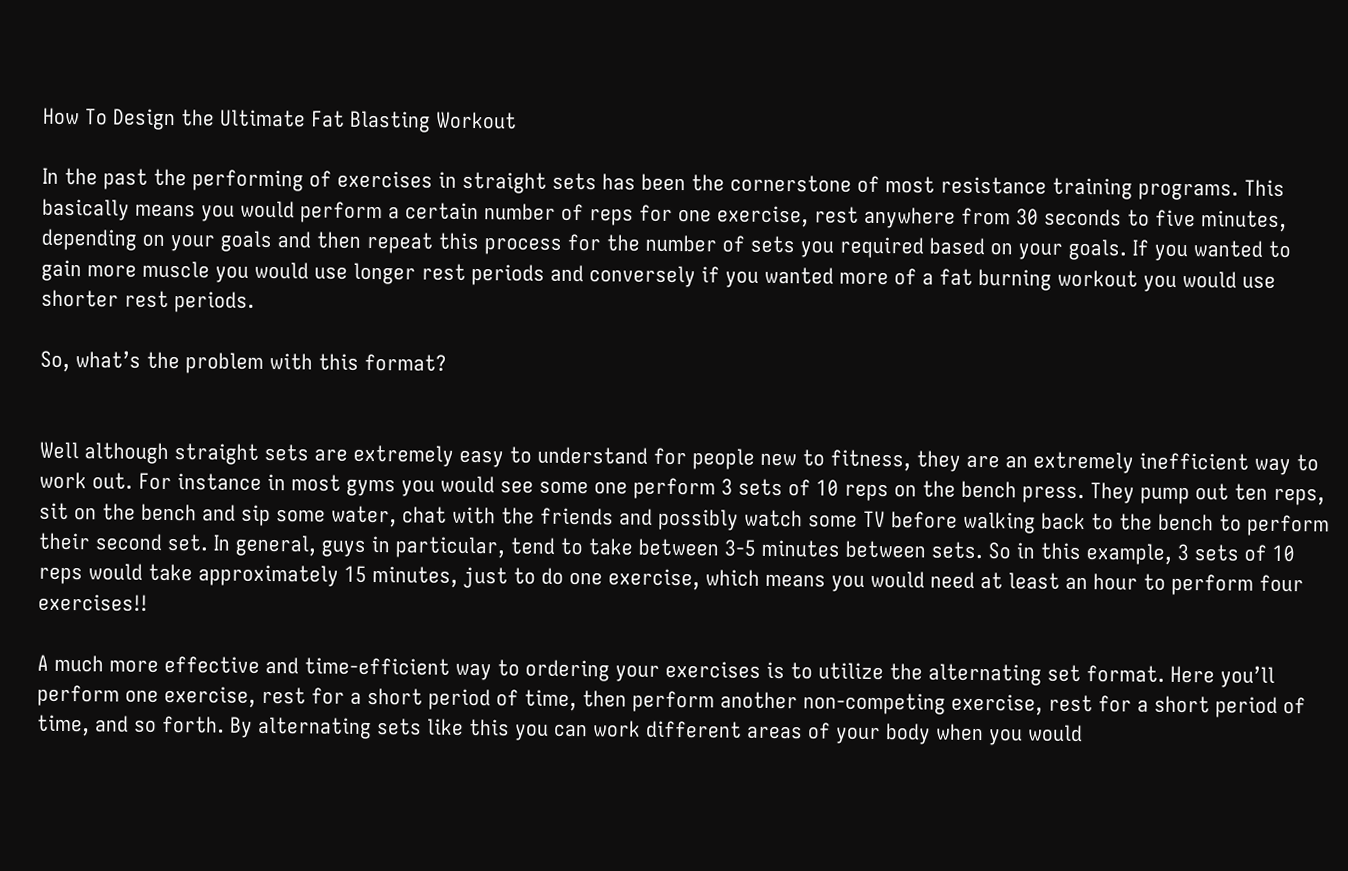How To Design the Ultimate Fat Blasting Workout

In the past the performing of exercises in straight sets has been the cornerstone of most resistance training programs. This basically means you would perform a certain number of reps for one exercise, rest anywhere from 30 seconds to five minutes, depending on your goals and then repeat this process for the number of sets you required based on your goals. If you wanted to gain more muscle you would use longer rest periods and conversely if you wanted more of a fat burning workout you would use shorter rest periods.

So, what’s the problem with this format?


Well although straight sets are extremely easy to understand for people new to fitness, they are an extremely inefficient way to work out. For instance in most gyms you would see some one perform 3 sets of 10 reps on the bench press. They pump out ten reps, sit on the bench and sip some water, chat with the friends and possibly watch some TV before walking back to the bench to perform their second set. In general, guys in particular, tend to take between 3-5 minutes between sets. So in this example, 3 sets of 10 reps would take approximately 15 minutes, just to do one exercise, which means you would need at least an hour to perform four exercises!!

A much more effective and time-efficient way to ordering your exercises is to utilize the alternating set format. Here you’ll perform one exercise, rest for a short period of time, then perform another non-competing exercise, rest for a short period of time, and so forth. By alternating sets like this you can work different areas of your body when you would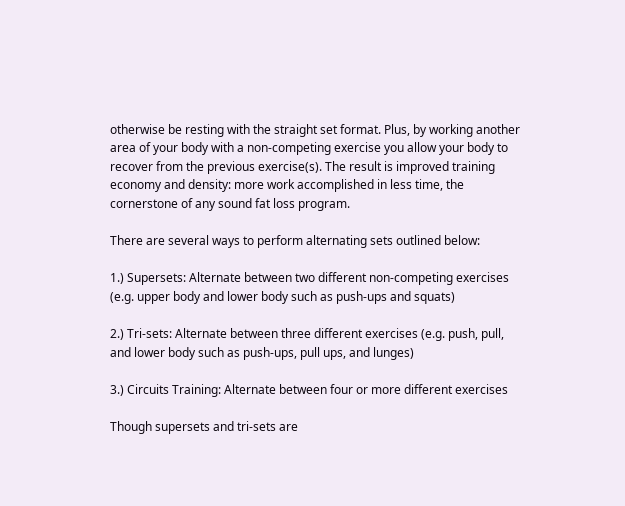otherwise be resting with the straight set format. Plus, by working another area of your body with a non-competing exercise you allow your body to recover from the previous exercise(s). The result is improved training economy and density: more work accomplished in less time, the cornerstone of any sound fat loss program.

There are several ways to perform alternating sets outlined below:

1.) Supersets: Alternate between two different non-competing exercises (e.g. upper body and lower body such as push-ups and squats)

2.) Tri-sets: Alternate between three different exercises (e.g. push, pull, and lower body such as push-ups, pull ups, and lunges)

3.) Circuits Training: Alternate between four or more different exercises

Though supersets and tri-sets are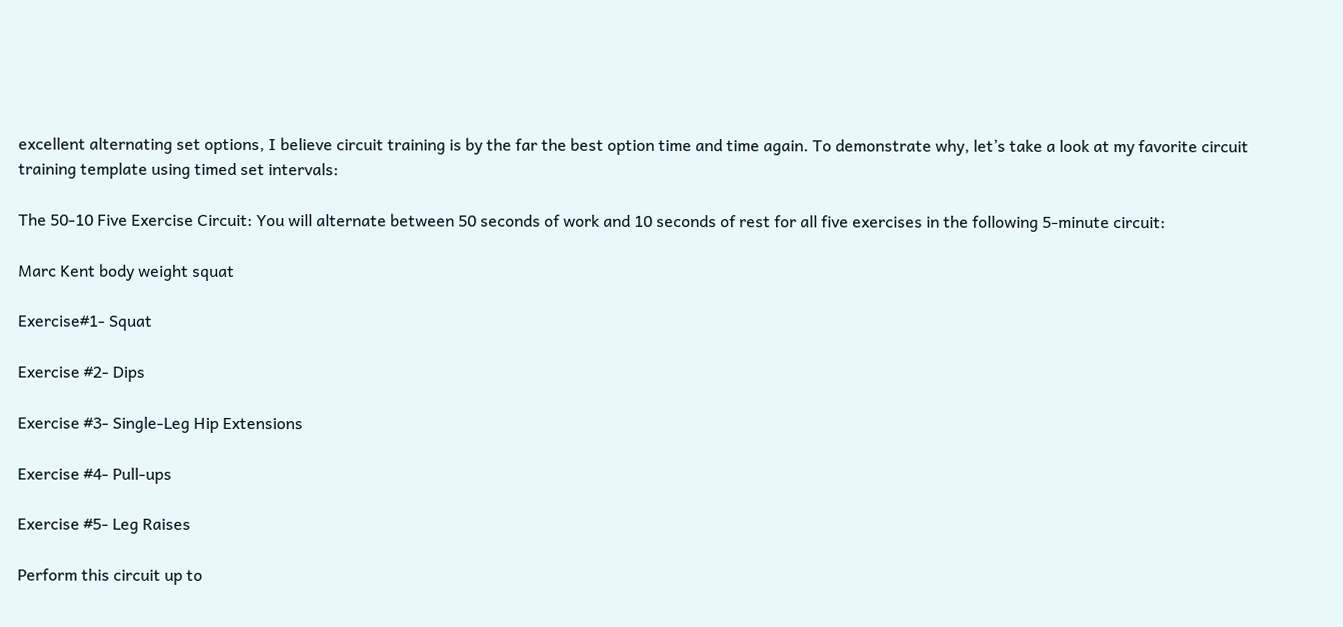excellent alternating set options, I believe circuit training is by the far the best option time and time again. To demonstrate why, let’s take a look at my favorite circuit training template using timed set intervals:

The 50-10 Five Exercise Circuit: You will alternate between 50 seconds of work and 10 seconds of rest for all five exercises in the following 5-minute circuit:

Marc Kent body weight squat

Exercise#1- Squat

Exercise #2- Dips

Exercise #3- Single-Leg Hip Extensions

Exercise #4- Pull-ups

Exercise #5- Leg Raises

Perform this circuit up to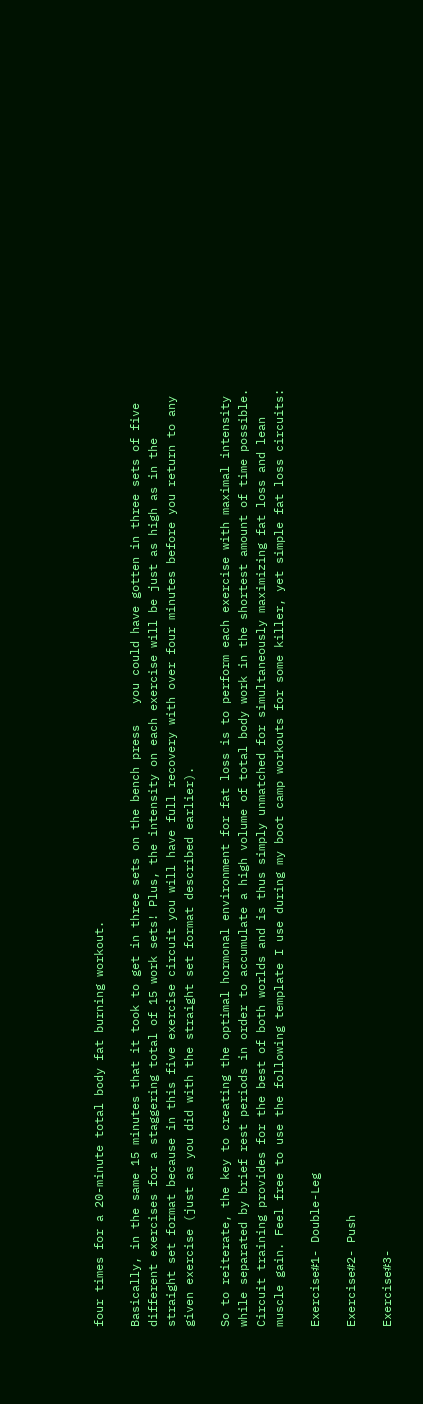four times for a 20-minute total body fat burning workout.

Basically, in the same 15 minutes that it took to get in three sets on the bench press   you could have gotten in three sets of five different exercises for a staggering total of 15 work sets! Plus, the intensity on each exercise will be just as high as in the straight set format because in this five exercise circuit you will have full recovery with over four minutes before you return to any given exercise (just as you did with the straight set format described earlier).

So to reiterate, the key to creating the optimal hormonal environment for fat loss is to perform each exercise with maximal intensity while separated by brief rest periods in order to accumulate a high volume of total body work in the shortest amount of time possible. Circuit training provides for the best of both worlds and is thus simply unmatched for simultaneously maximizing fat loss and lean muscle gain. Feel free to use the following template I use during my boot camp workouts for some killer, yet simple fat loss circuits:

Exercise#1- Double-Leg

Exercise#2- Push

Exercise#3-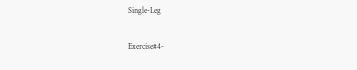Single-Leg

Exercise#4-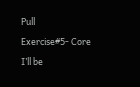Pull

Exercise#5- Core

I’ll be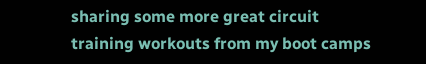sharing some more great circuit training workouts from my boot camps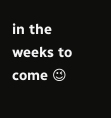in the weeks to come 😉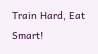Train Hard, Eat Smart!